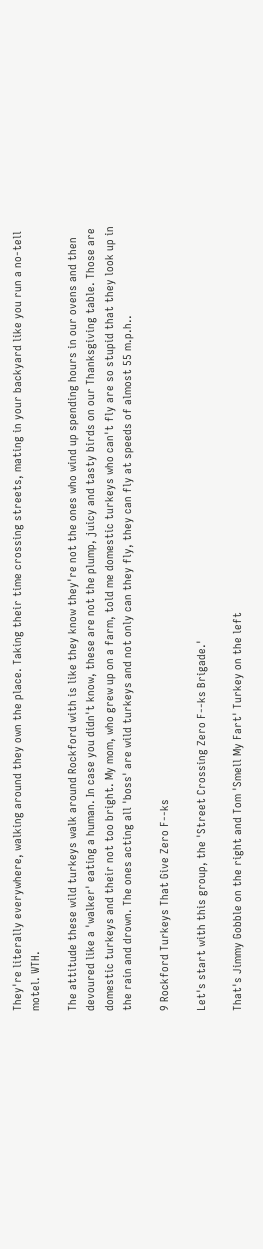They're literally everywhere, walking around they own the place. Taking their time crossing streets, mating in your backyard like you run a no-tell motel. WTH.

The attitude these wild turkeys walk around Rockford with is like they know they're not the ones who wind up spending hours in our ovens and then devoured like a 'walker' eating a human. In case you didn't know, these are not the plump, juicy and tasty birds on our Thanksgiving table. Those are domestic turkeys and their not too bright. My mom, who grew up on a farm, told me domestic turkeys who can't fly are so stupid that they look up in the rain and drown. The ones acting all 'boss' are wild turkeys and not only can they fly, they can fly at speeds of almost 55 m.p.h..

9 Rockford Turkeys That Give Zero F--ks

Let's start with this group, the 'Street Crossing Zero F--ks Brigade.'

That's Jimmy Gobble on the right and Tom 'Smell My Fart' Turkey on the left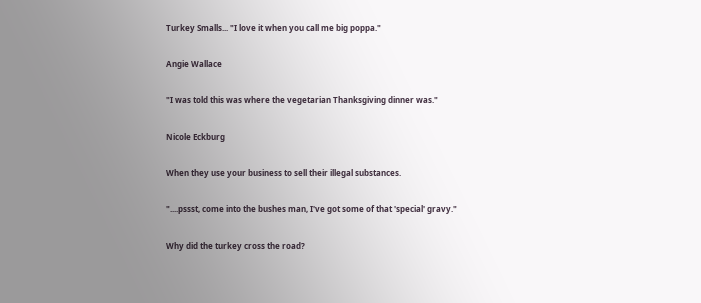Turkey Smalls... "I love it when you call me big poppa."

Angie Wallace

"I was told this was where the vegetarian Thanksgiving dinner was."

Nicole Eckburg

When they use your business to sell their illegal substances.

"....pssst, come into the bushes man, I've got some of that 'special' gravy."

Why did the turkey cross the road?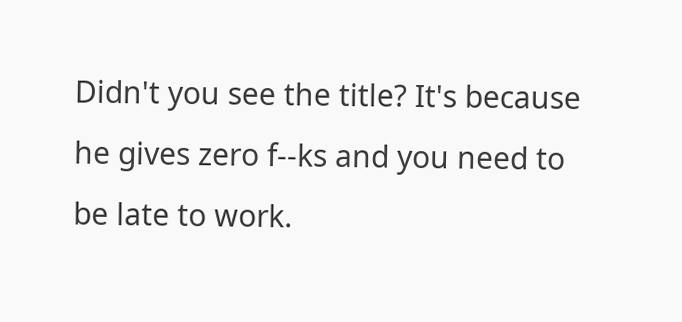Didn't you see the title? It's because he gives zero f--ks and you need to be late to work.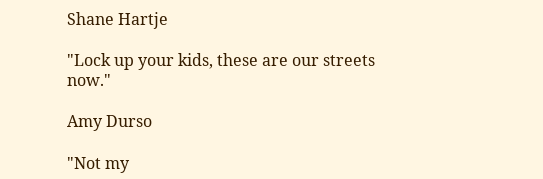Shane Hartje

"Lock up your kids, these are our streets now."

Amy Durso

"Not my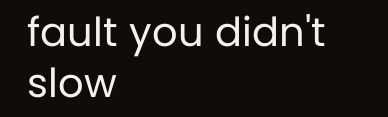fault you didn't slow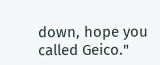down, hope you called Geico."